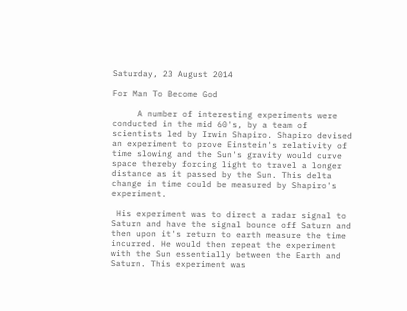Saturday, 23 August 2014

For Man To Become God

     A number of interesting experiments were conducted in the mid 60's, by a team of scientists led by Irwin Shapiro. Shapiro devised an experiment to prove Einstein's relativity of time slowing and the Sun's gravity would curve space thereby forcing light to travel a longer distance as it passed by the Sun. This delta change in time could be measured by Shapiro's experiment.

 His experiment was to direct a radar signal to Saturn and have the signal bounce off Saturn and then upon it's return to earth measure the time incurred. He would then repeat the experiment with the Sun essentially between the Earth and Saturn. This experiment was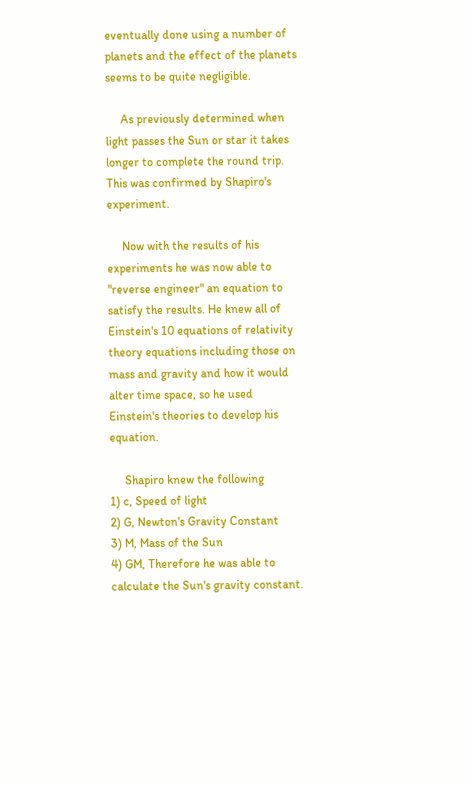eventually done using a number of planets and the effect of the planets seems to be quite negligible.

     As previously determined when light passes the Sun or star it takes longer to complete the round trip. This was confirmed by Shapiro's experiment.

     Now with the results of his experiments he was now able to "reverse engineer" an equation to satisfy the results. He knew all of Einstein's 10 equations of relativity theory equations including those on mass and gravity and how it would alter time space, so he used Einstein's theories to develop his equation.

     Shapiro knew the following
1) c, Speed of light
2) G, Newton's Gravity Constant
3) M, Mass of the Sun
4) GM, Therefore he was able to calculate the Sun's gravity constant.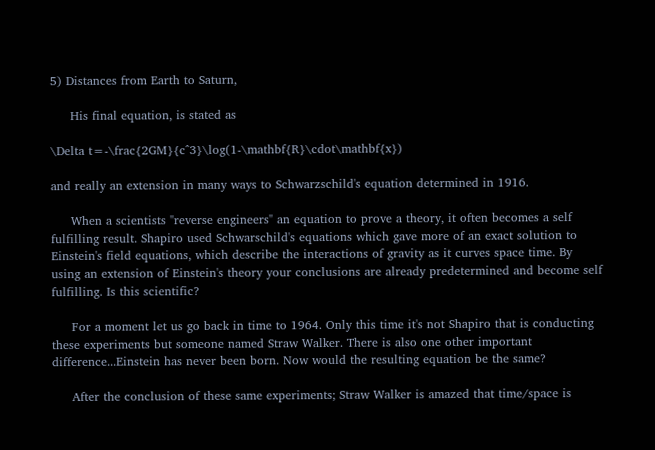5) Distances from Earth to Saturn,

     His final equation, is stated as

\Delta t=-\frac{2GM}{c^3}\log(1-\mathbf{R}\cdot\mathbf{x})

and really an extension in many ways to Schwarzschild's equation determined in 1916.

     When a scientists "reverse engineers" an equation to prove a theory, it often becomes a self fulfilling result. Shapiro used Schwarschild's equations which gave more of an exact solution to Einstein's field equations, which describe the interactions of gravity as it curves space time. By using an extension of Einstein's theory your conclusions are already predetermined and become self fulfilling. Is this scientific?

     For a moment let us go back in time to 1964. Only this time it's not Shapiro that is conducting these experiments but someone named Straw Walker. There is also one other important difference...Einstein has never been born. Now would the resulting equation be the same?

     After the conclusion of these same experiments; Straw Walker is amazed that time/space is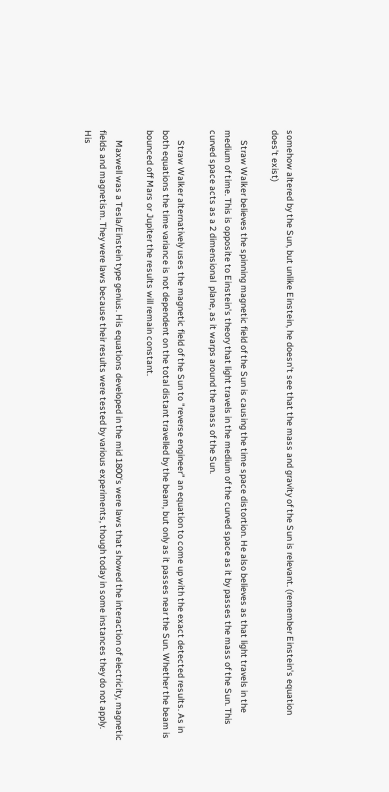somehow altered by the Sun, but unlike Einstein, he doesn't see that the mass and gravity of the Sun is relevant. (remember Einstein's equation does't exist)

     Straw Walker believes the spinning magnetic field of the Sun is causing the time space distortion. He also believes as that light travels in the medium of time. This is opposite to Einstein's theory that light travels in the medium of the curved space as it by passes the mass of the Sun. This curved space acts as a 2 dimensional  plane, as it warps around the mass of the Sun.

     Straw Walker alternatively uses the magnetic field of the Sun to "reverse engineer" an equation to come up with the exact detected results. As in both equations the time variance is not dependent on the total distant travelled by the beam, but only as it passes near the Sun. Whether the beam is bounced off Mars or Jupiter the results will remain constant.

     Maxwell was a Tesla/Einstein type genius. His equations developed in the mid 1800's were laws that showed the interaction of electricity, magnetic fields and magnetism. They were laws because their results were tested by various experiments, though today in some instances they do not apply. His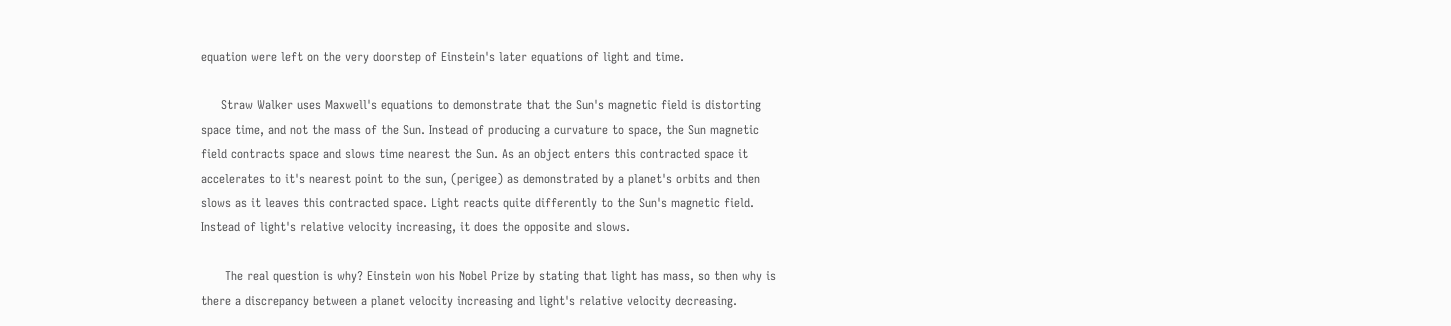equation were left on the very doorstep of Einstein's later equations of light and time.

     Straw Walker uses Maxwell's equations to demonstrate that the Sun's magnetic field is distorting space time, and not the mass of the Sun. Instead of producing a curvature to space, the Sun magnetic field contracts space and slows time nearest the Sun. As an object enters this contracted space it accelerates to it's nearest point to the sun, (perigee) as demonstrated by a planet's orbits and then slows as it leaves this contracted space. Light reacts quite differently to the Sun's magnetic field. Instead of light's relative velocity increasing, it does the opposite and slows.

      The real question is why? Einstein won his Nobel Prize by stating that light has mass, so then why is there a discrepancy between a planet velocity increasing and light's relative velocity decreasing.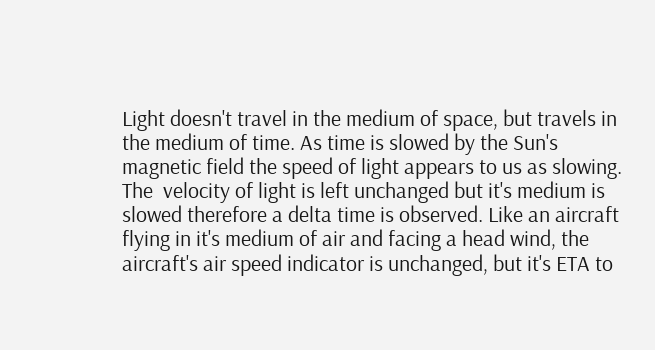Light doesn't travel in the medium of space, but travels in the medium of time. As time is slowed by the Sun's magnetic field the speed of light appears to us as slowing. The  velocity of light is left unchanged but it's medium is slowed therefore a delta time is observed. Like an aircraft flying in it's medium of air and facing a head wind, the aircraft's air speed indicator is unchanged, but it's ETA to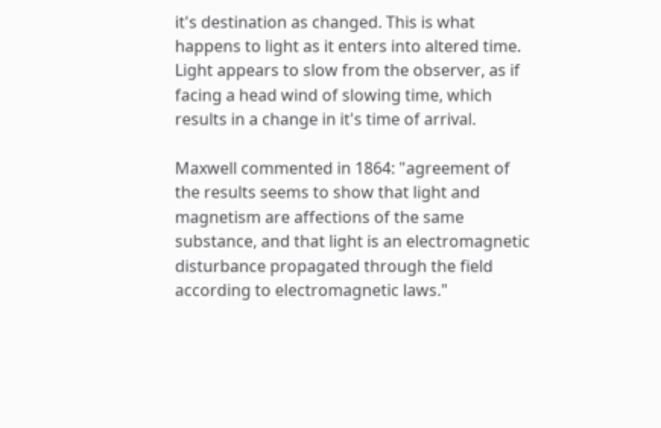it's destination as changed. This is what happens to light as it enters into altered time. Light appears to slow from the observer, as if facing a head wind of slowing time, which results in a change in it's time of arrival.

Maxwell commented in 1864: "agreement of the results seems to show that light and magnetism are affections of the same substance, and that light is an electromagnetic disturbance propagated through the field according to electromagnetic laws."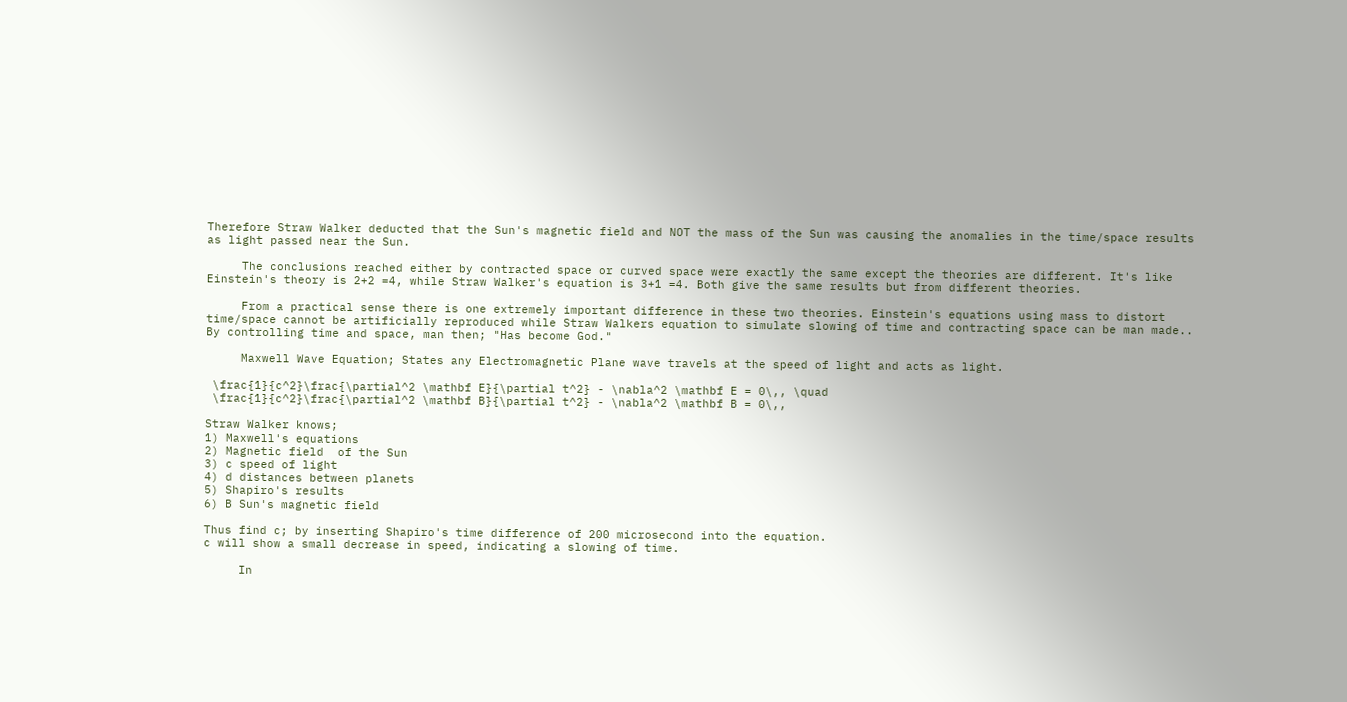Therefore Straw Walker deducted that the Sun's magnetic field and NOT the mass of the Sun was causing the anomalies in the time/space results as light passed near the Sun.

     The conclusions reached either by contracted space or curved space were exactly the same except the theories are different. It's like Einstein's theory is 2+2 =4, while Straw Walker's equation is 3+1 =4. Both give the same results but from different theories.

     From a practical sense there is one extremely important difference in these two theories. Einstein's equations using mass to distort time/space cannot be artificially reproduced while Straw Walkers equation to simulate slowing of time and contracting space can be man made.. By controlling time and space, man then; "Has become God."

     Maxwell Wave Equation; States any Electromagnetic Plane wave travels at the speed of light and acts as light.

 \frac{1}{c^2}\frac{\partial^2 \mathbf E}{\partial t^2} - \nabla^2 \mathbf E = 0\,, \quad
 \frac{1}{c^2}\frac{\partial^2 \mathbf B}{\partial t^2} - \nabla^2 \mathbf B = 0\,,

Straw Walker knows;
1) Maxwell's equations
2) Magnetic field  of the Sun
3) c speed of light
4) d distances between planets
5) Shapiro's results
6) B Sun's magnetic field

Thus find c; by inserting Shapiro's time difference of 200 microsecond into the equation.
c will show a small decrease in speed, indicating a slowing of time.

     In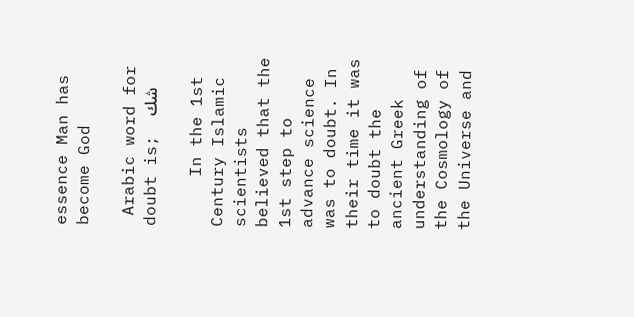essence Man has become God

 Arabic word for doubt is;  شك

     In the 1st Century Islamic scientists believed that the 1st step to advance science was to doubt. In their time it was to doubt the ancient Greek understanding of the Cosmology of the Universe and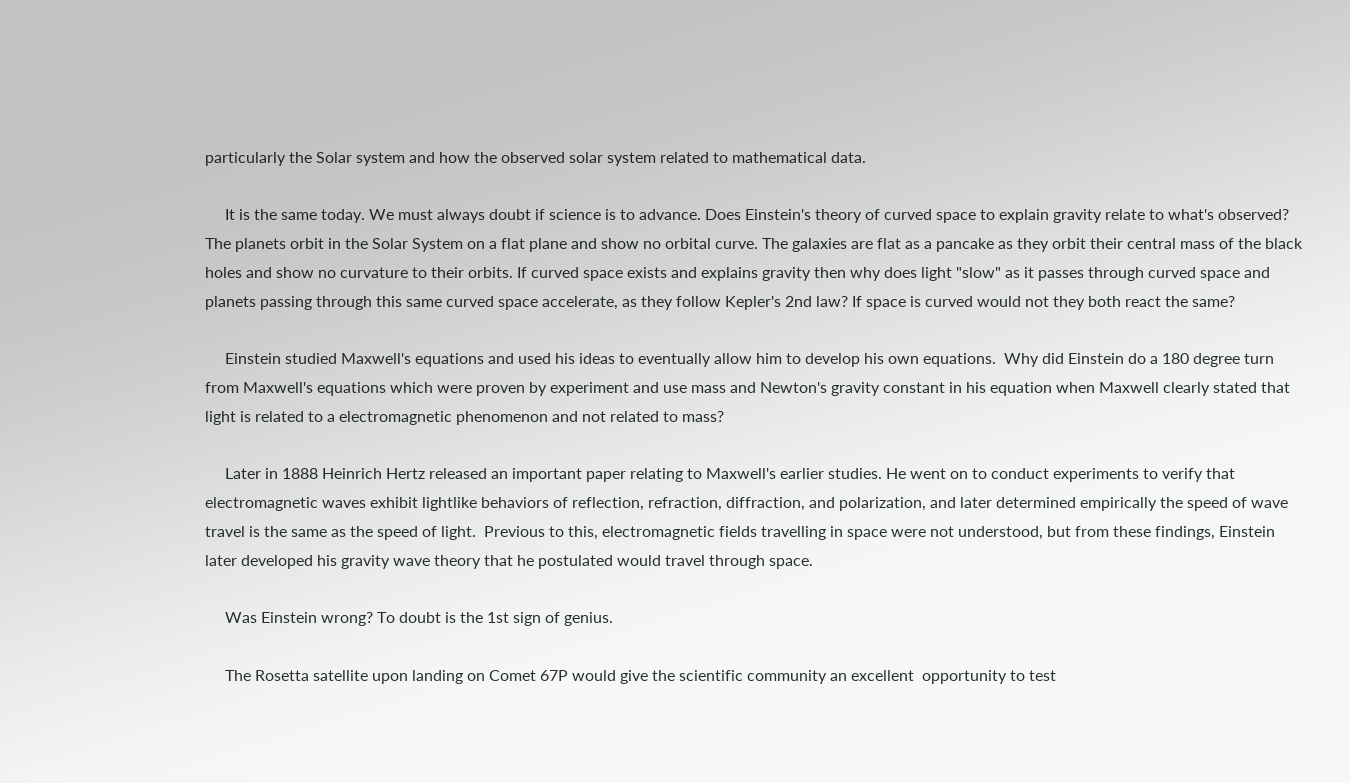particularly the Solar system and how the observed solar system related to mathematical data.

     It is the same today. We must always doubt if science is to advance. Does Einstein's theory of curved space to explain gravity relate to what's observed? The planets orbit in the Solar System on a flat plane and show no orbital curve. The galaxies are flat as a pancake as they orbit their central mass of the black holes and show no curvature to their orbits. If curved space exists and explains gravity then why does light "slow" as it passes through curved space and planets passing through this same curved space accelerate, as they follow Kepler's 2nd law? If space is curved would not they both react the same?

     Einstein studied Maxwell's equations and used his ideas to eventually allow him to develop his own equations.  Why did Einstein do a 180 degree turn from Maxwell's equations which were proven by experiment and use mass and Newton's gravity constant in his equation when Maxwell clearly stated that light is related to a electromagnetic phenomenon and not related to mass?

     Later in 1888 Heinrich Hertz released an important paper relating to Maxwell's earlier studies. He went on to conduct experiments to verify that electromagnetic waves exhibit lightlike behaviors of reflection, refraction, diffraction, and polarization, and later determined empirically the speed of wave travel is the same as the speed of light.  Previous to this, electromagnetic fields travelling in space were not understood, but from these findings, Einstein later developed his gravity wave theory that he postulated would travel through space.

     Was Einstein wrong? To doubt is the 1st sign of genius.

     The Rosetta satellite upon landing on Comet 67P would give the scientific community an excellent  opportunity to test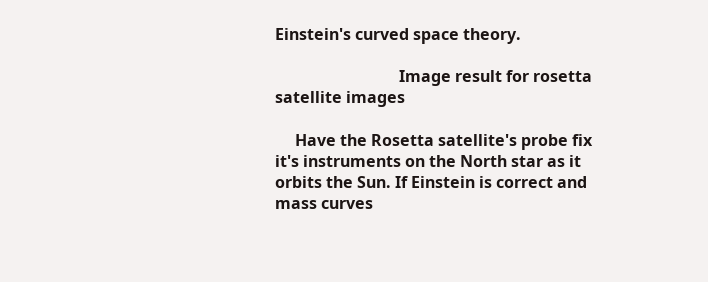Einstein's curved space theory.

                               Image result for rosetta satellite images

     Have the Rosetta satellite's probe fix it's instruments on the North star as it orbits the Sun. If Einstein is correct and mass curves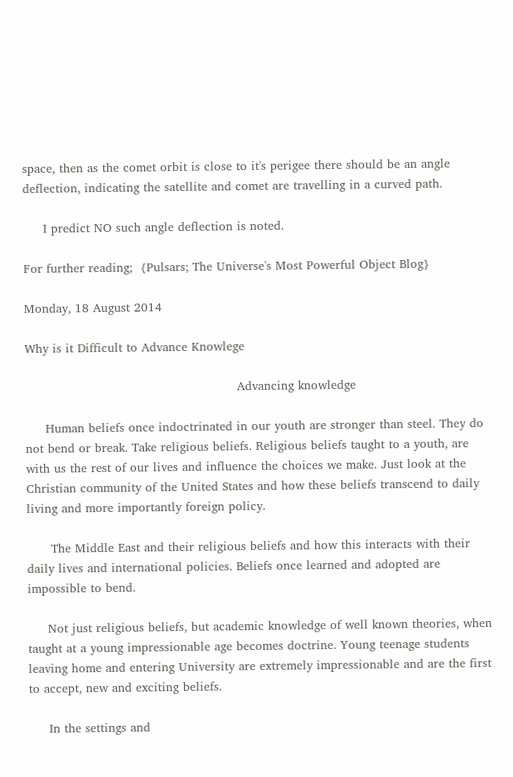space, then as the comet orbit is close to it's perigee there should be an angle deflection, indicating the satellite and comet are travelling in a curved path.

     I predict NO such angle deflection is noted.

For further reading;  {Pulsars; The Universe's Most Powerful Object Blog}

Monday, 18 August 2014

Why is it Difficult to Advance Knowlege

                                                     Advancing knowledge

     Human beliefs once indoctrinated in our youth are stronger than steel. They do not bend or break. Take religious beliefs. Religious beliefs taught to a youth, are with us the rest of our lives and influence the choices we make. Just look at the Christian community of the United States and how these beliefs transcend to daily living and more importantly foreign policy.

      The Middle East and their religious beliefs and how this interacts with their daily lives and international policies. Beliefs once learned and adopted are impossible to bend.

     Not just religious beliefs, but academic knowledge of well known theories, when taught at a young impressionable age becomes doctrine. Young teenage students leaving home and entering University are extremely impressionable and are the first to accept, new and exciting beliefs.

     In the settings and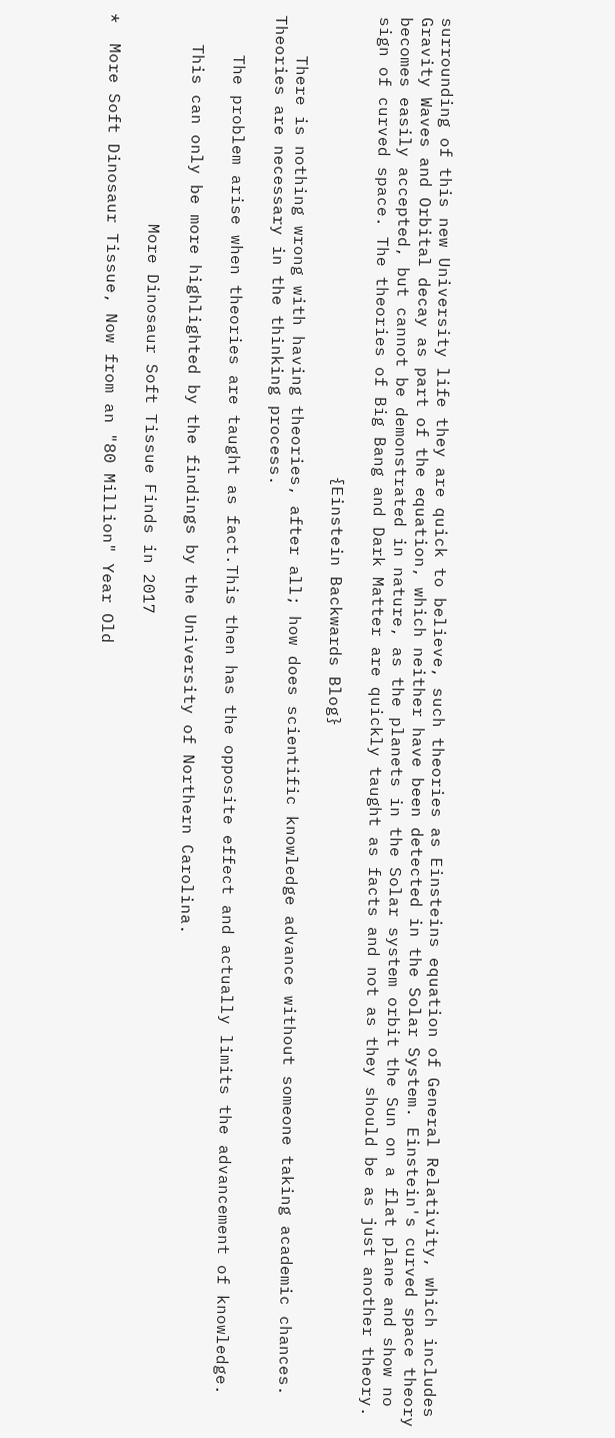surrounding of this new University life they are quick to believe, such theories as Einsteins equation of General Relativity, which includes Gravity Waves and Orbital decay as part of the equation, which neither have been detected in the Solar System. Einstein's curved space theory becomes easily accepted, but cannot be demonstrated in nature, as the planets in the Solar system orbit the Sun on a flat plane and show no sign of curved space. The theories of Big Bang and Dark Matter are quickly taught as facts and not as they should be as just another theory.

                                              {Einstein Backwards Blog}

    There is nothing wrong with having theories, after all; how does scientific knowledge advance without someone taking academic chances. Theories are necessary in the thinking process.

    The problem arise when theories are taught as fact.This then has the opposite effect and actually limits the advancement of knowledge.

   This can only be more highlighted by the findings by the University of Northern Carolina.

                     More Dinosaur Soft Tissue Finds in 2017

*  More Soft Dinosaur Tissue, Now from an "80 Million" Year Old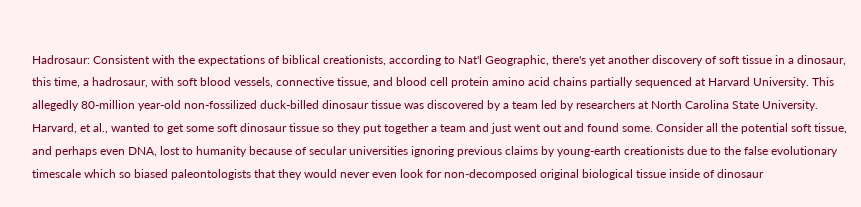Hadrosaur: Consistent with the expectations of biblical creationists, according to Nat'l Geographic, there's yet another discovery of soft tissue in a dinosaur, this time, a hadrosaur, with soft blood vessels, connective tissue, and blood cell protein amino acid chains partially sequenced at Harvard University. This allegedly 80-million year-old non-fossilized duck-billed dinosaur tissue was discovered by a team led by researchers at North Carolina State University. Harvard, et al., wanted to get some soft dinosaur tissue so they put together a team and just went out and found some. Consider all the potential soft tissue, and perhaps even DNA, lost to humanity because of secular universities ignoring previous claims by young-earth creationists due to the false evolutionary timescale which so biased paleontologists that they would never even look for non-decomposed original biological tissue inside of dinosaur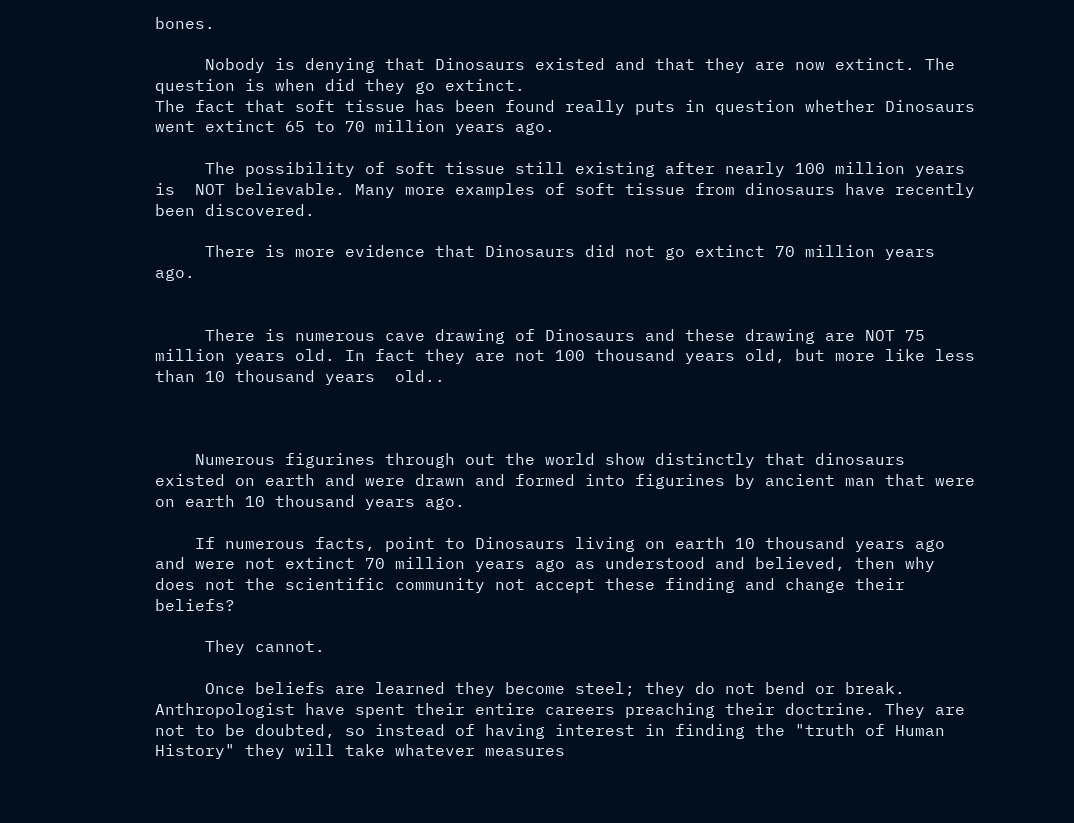bones.

     Nobody is denying that Dinosaurs existed and that they are now extinct. The question is when did they go extinct.
The fact that soft tissue has been found really puts in question whether Dinosaurs went extinct 65 to 70 million years ago.

     The possibility of soft tissue still existing after nearly 100 million years is  NOT believable. Many more examples of soft tissue from dinosaurs have recently been discovered.

     There is more evidence that Dinosaurs did not go extinct 70 million years ago.


     There is numerous cave drawing of Dinosaurs and these drawing are NOT 75 million years old. In fact they are not 100 thousand years old, but more like less than 10 thousand years  old..



    Numerous figurines through out the world show distinctly that dinosaurs existed on earth and were drawn and formed into figurines by ancient man that were on earth 10 thousand years ago.

    If numerous facts, point to Dinosaurs living on earth 10 thousand years ago and were not extinct 70 million years ago as understood and believed, then why does not the scientific community not accept these finding and change their beliefs?

     They cannot.

     Once beliefs are learned they become steel; they do not bend or break. Anthropologist have spent their entire careers preaching their doctrine. They are not to be doubted, so instead of having interest in finding the "truth of Human History" they will take whatever measures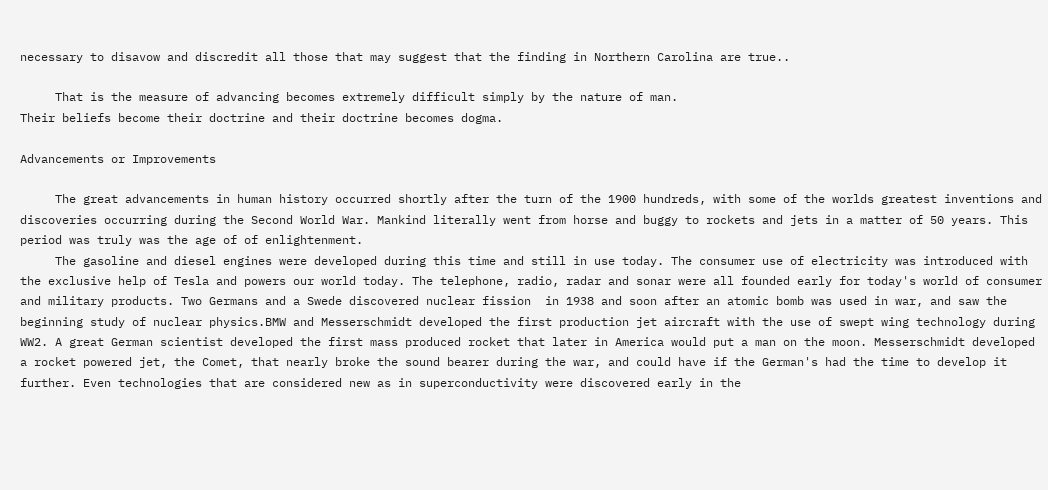necessary to disavow and discredit all those that may suggest that the finding in Northern Carolina are true..

     That is the measure of advancing becomes extremely difficult simply by the nature of man.
Their beliefs become their doctrine and their doctrine becomes dogma.

Advancements or Improvements

     The great advancements in human history occurred shortly after the turn of the 1900 hundreds, with some of the worlds greatest inventions and discoveries occurring during the Second World War. Mankind literally went from horse and buggy to rockets and jets in a matter of 50 years. This  period was truly was the age of of enlightenment.
     The gasoline and diesel engines were developed during this time and still in use today. The consumer use of electricity was introduced with the exclusive help of Tesla and powers our world today. The telephone, radio, radar and sonar were all founded early for today's world of consumer and military products. Two Germans and a Swede discovered nuclear fission  in 1938 and soon after an atomic bomb was used in war, and saw the beginning study of nuclear physics.BMW and Messerschmidt developed the first production jet aircraft with the use of swept wing technology during WW2. A great German scientist developed the first mass produced rocket that later in America would put a man on the moon. Messerschmidt developed a rocket powered jet, the Comet, that nearly broke the sound bearer during the war, and could have if the German's had the time to develop it  further. Even technologies that are considered new as in superconductivity were discovered early in the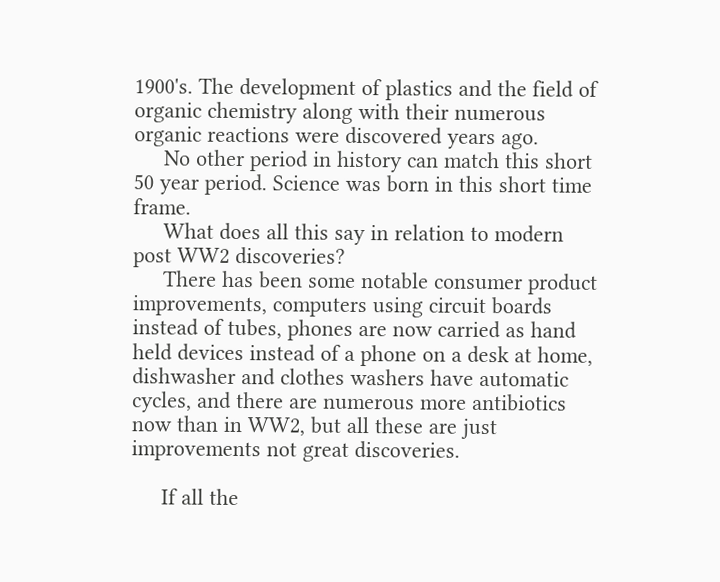1900's. The development of plastics and the field of organic chemistry along with their numerous organic reactions were discovered years ago.
     No other period in history can match this short 50 year period. Science was born in this short time frame.
     What does all this say in relation to modern post WW2 discoveries?
     There has been some notable consumer product improvements, computers using circuit boards instead of tubes, phones are now carried as hand held devices instead of a phone on a desk at home, dishwasher and clothes washers have automatic cycles, and there are numerous more antibiotics now than in WW2, but all these are just improvements not great discoveries.

     If all the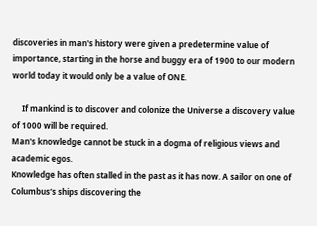discoveries in man's history were given a predetermine value of importance, starting in the horse and buggy era of 1900 to our modern world today it would only be a value of ONE.

     If mankind is to discover and colonize the Universe a discovery value of 1000 will be required.
Man's knowledge cannot be stuck in a dogma of religious views and  academic egos.
Knowledge has often stalled in the past as it has now. A sailor on one of  Columbus's ships discovering the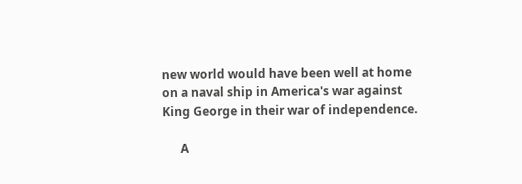new world would have been well at home on a naval ship in America's war against King George in their war of independence.

      A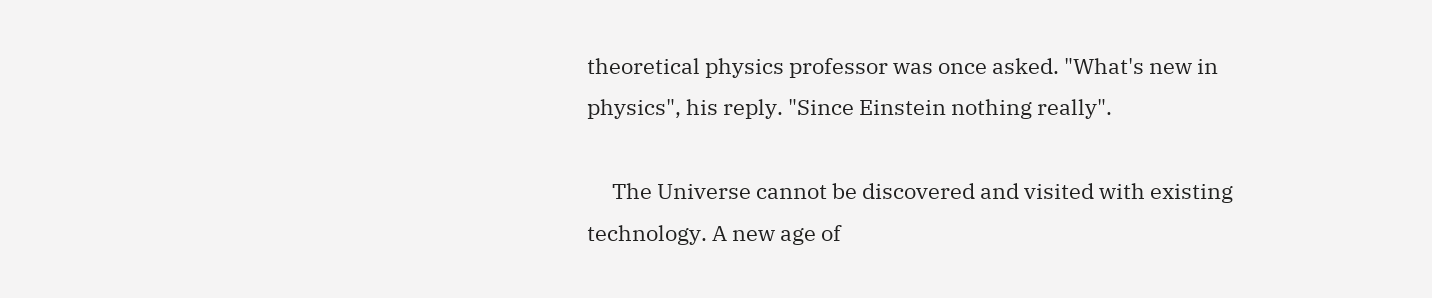theoretical physics professor was once asked. "What's new in physics", his reply. "Since Einstein nothing really".

     The Universe cannot be discovered and visited with existing technology. A new age of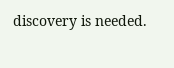discovery is needed.